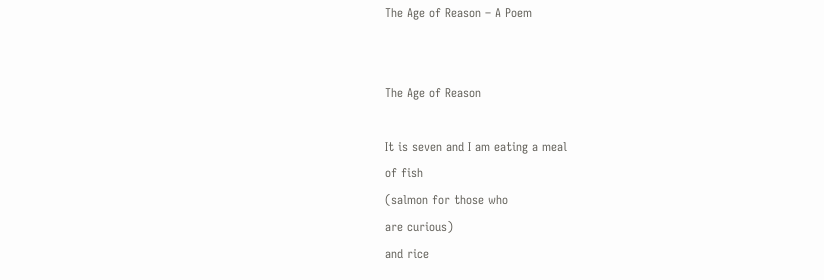The Age of Reason – A Poem


The Age of Reason

It is seven and I am eating a meal
of fish
(salmon for those who
are curious)
and rice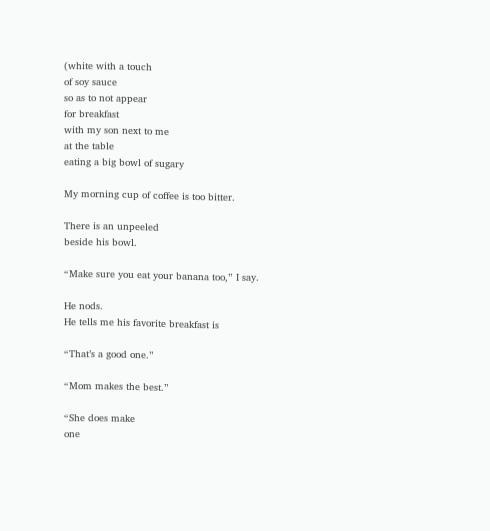(white with a touch
of soy sauce
so as to not appear
for breakfast
with my son next to me
at the table
eating a big bowl of sugary

My morning cup of coffee is too bitter.

There is an unpeeled
beside his bowl.

“Make sure you eat your banana too,” I say.

He nods.
He tells me his favorite breakfast is

“That’s a good one.”

“Mom makes the best.”

“She does make
one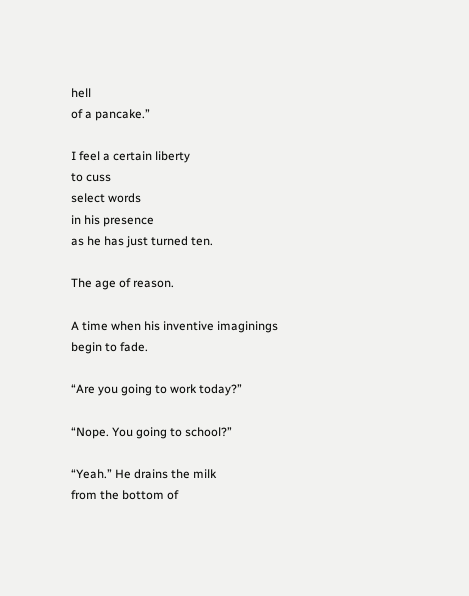hell
of a pancake.”

I feel a certain liberty
to cuss
select words
in his presence
as he has just turned ten.

The age of reason.

A time when his inventive imaginings
begin to fade.

“Are you going to work today?”

“Nope. You going to school?”

“Yeah.” He drains the milk
from the bottom of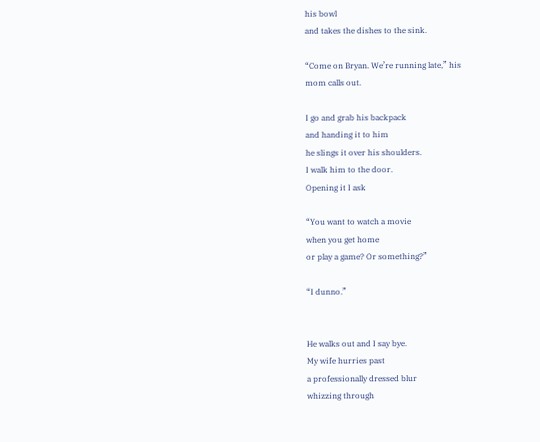his bowl
and takes the dishes to the sink.

“Come on Bryan. We’re running late,” his
mom calls out.

I go and grab his backpack
and handing it to him
he slings it over his shoulders.
I walk him to the door.
Opening it I ask

“You want to watch a movie
when you get home
or play a game? Or something?”

“I dunno.”


He walks out and I say bye.
My wife hurries past
a professionally dressed blur
whizzing through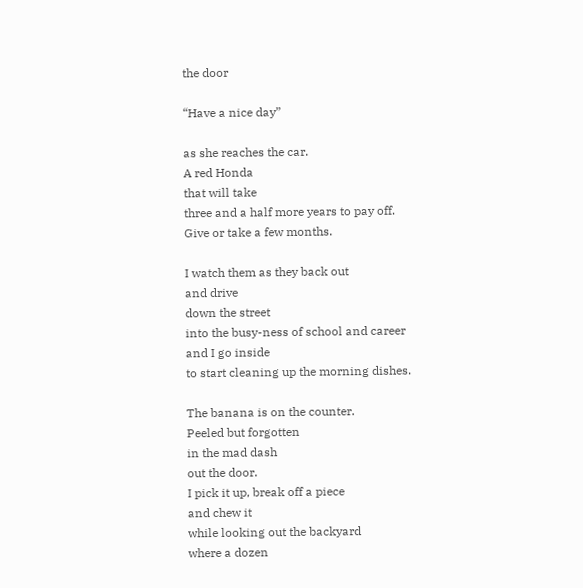the door

“Have a nice day”

as she reaches the car.
A red Honda
that will take
three and a half more years to pay off.
Give or take a few months.

I watch them as they back out
and drive
down the street
into the busy-ness of school and career
and I go inside
to start cleaning up the morning dishes.

The banana is on the counter.
Peeled but forgotten
in the mad dash
out the door.
I pick it up, break off a piece
and chew it
while looking out the backyard
where a dozen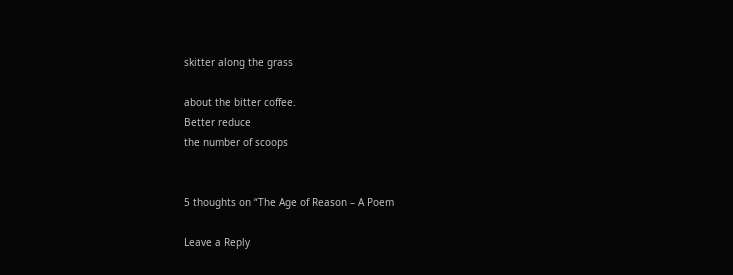skitter along the grass

about the bitter coffee.
Better reduce
the number of scoops


5 thoughts on “The Age of Reason – A Poem

Leave a Reply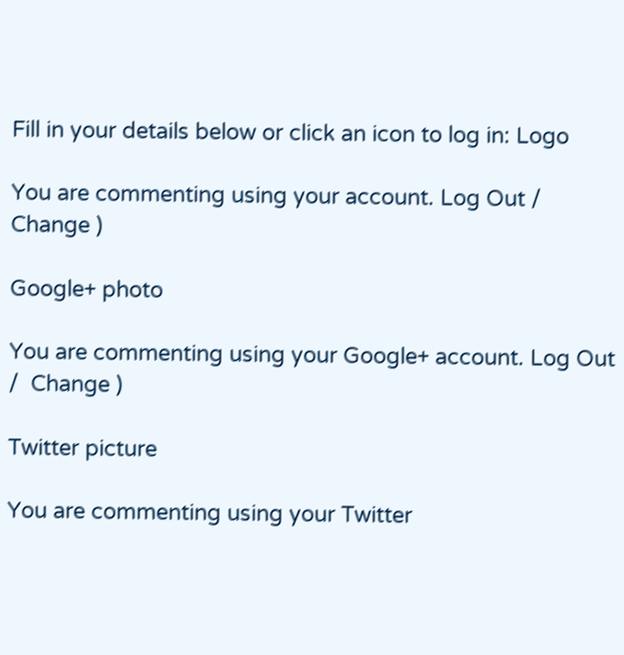Fill in your details below or click an icon to log in: Logo

You are commenting using your account. Log Out /  Change )

Google+ photo

You are commenting using your Google+ account. Log Out /  Change )

Twitter picture

You are commenting using your Twitter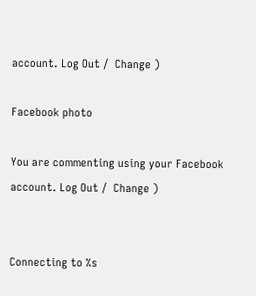account. Log Out /  Change )

Facebook photo

You are commenting using your Facebook account. Log Out /  Change )


Connecting to %s